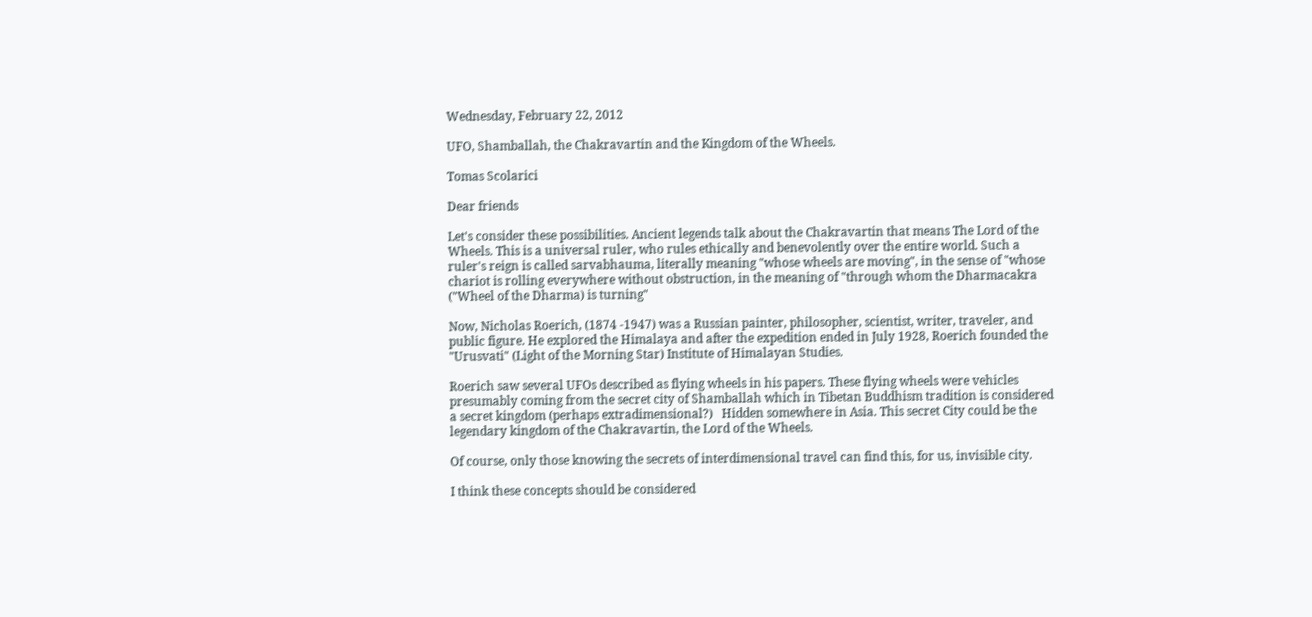Wednesday, February 22, 2012

UFO, Shamballah, the Chakravartin and the Kingdom of the Wheels.

Tomas Scolarici

Dear friends

Let's consider these possibilities. Ancient legends talk about the Chakravartin that means The Lord of the Wheels. This is a universal ruler, who rules ethically and benevolently over the entire world. Such a ruler's reign is called sarvabhauma, literally meaning "whose wheels are moving", in the sense of "whose chariot is rolling everywhere without obstruction, in the meaning of "through whom the Dharmacakra ("Wheel of the Dharma) is turning"

Now, Nicholas Roerich, (1874 -1947) was a Russian painter, philosopher, scientist, writer, traveler, and public figure. He explored the Himalaya and after the expedition ended in July 1928, Roerich founded the "Urusvati" (Light of the Morning Star) Institute of Himalayan Studies.

Roerich saw several UFOs described as flying wheels in his papers. These flying wheels were vehicles presumably coming from the secret city of Shamballah which in Tibetan Buddhism tradition is considered a secret kingdom (perhaps extradimensional?)   Hidden somewhere in Asia. This secret City could be the legendary kingdom of the Chakravartin, the Lord of the Wheels.

Of course, only those knowing the secrets of interdimensional travel can find this, for us, invisible city.

I think these concepts should be considered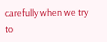carefully when we try to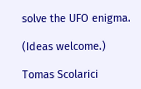solve the UFO enigma.

(Ideas welcome.)

Tomas Scolarici